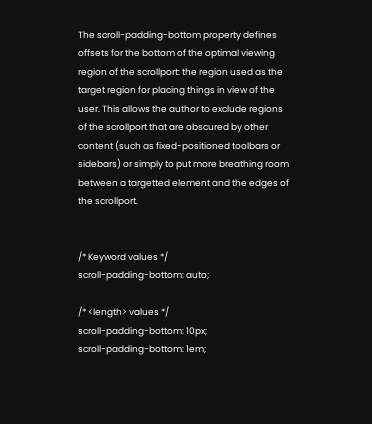The scroll-padding-bottom property defines offsets for the bottom of the optimal viewing region of the scrollport: the region used as the target region for placing things in view of the user. This allows the author to exclude regions of the scrollport that are obscured by other content (such as fixed-positioned toolbars or sidebars) or simply to put more breathing room between a targetted element and the edges of the scrollport.


/* Keyword values */
scroll-padding-bottom: auto;

/* <length> values */
scroll-padding-bottom: 10px;
scroll-padding-bottom: 1em;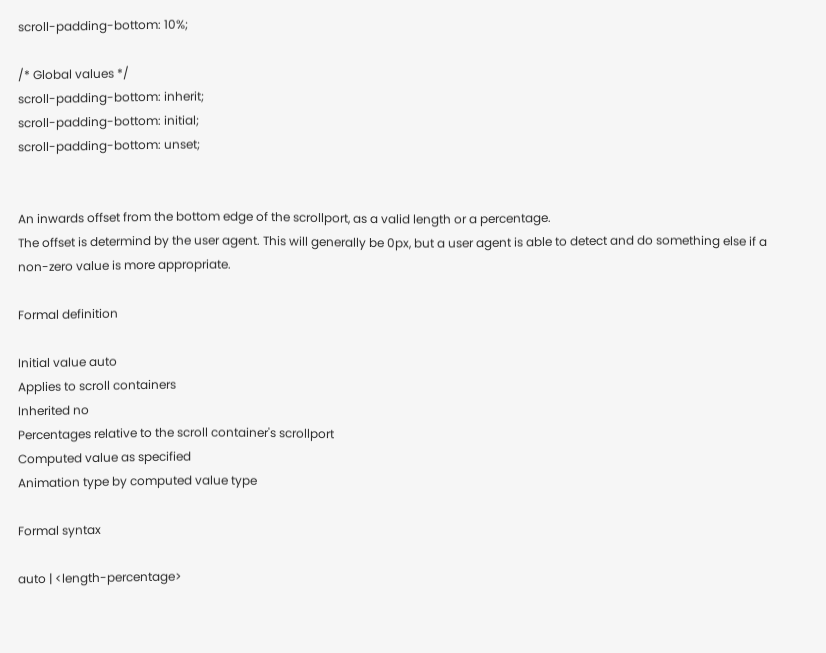scroll-padding-bottom: 10%;

/* Global values */
scroll-padding-bottom: inherit;
scroll-padding-bottom: initial;
scroll-padding-bottom: unset;


An inwards offset from the bottom edge of the scrollport, as a valid length or a percentage.
The offset is determind by the user agent. This will generally be 0px, but a user agent is able to detect and do something else if a non-zero value is more appropriate.

Formal definition

Initial value auto
Applies to scroll containers
Inherited no
Percentages relative to the scroll container's scrollport
Computed value as specified
Animation type by computed value type

Formal syntax

auto | <length-percentage>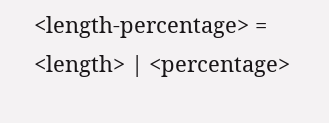<length-percentage> = <length> | <percentage>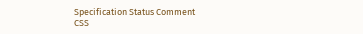Specification Status Comment
CSS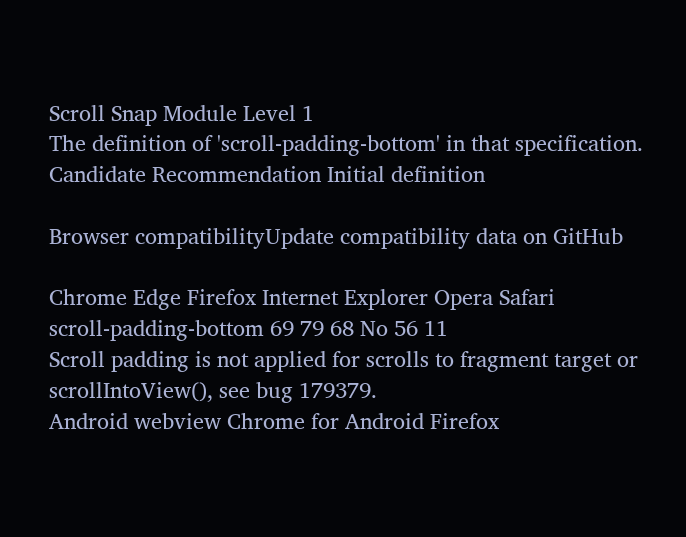Scroll Snap Module Level 1
The definition of 'scroll-padding-bottom' in that specification.
Candidate Recommendation Initial definition

Browser compatibilityUpdate compatibility data on GitHub

Chrome Edge Firefox Internet Explorer Opera Safari
scroll-padding-bottom 69 79 68 No 56 11
Scroll padding is not applied for scrolls to fragment target or scrollIntoView(), see bug 179379.
Android webview Chrome for Android Firefox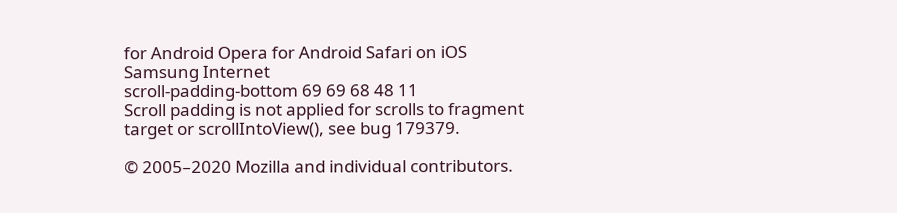for Android Opera for Android Safari on iOS Samsung Internet
scroll-padding-bottom 69 69 68 48 11
Scroll padding is not applied for scrolls to fragment target or scrollIntoView(), see bug 179379.

© 2005–2020 Mozilla and individual contributors.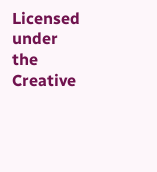Licensed under the Creative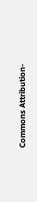Commons Attribution-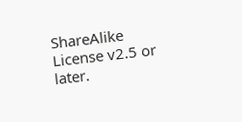ShareAlike License v2.5 or later.